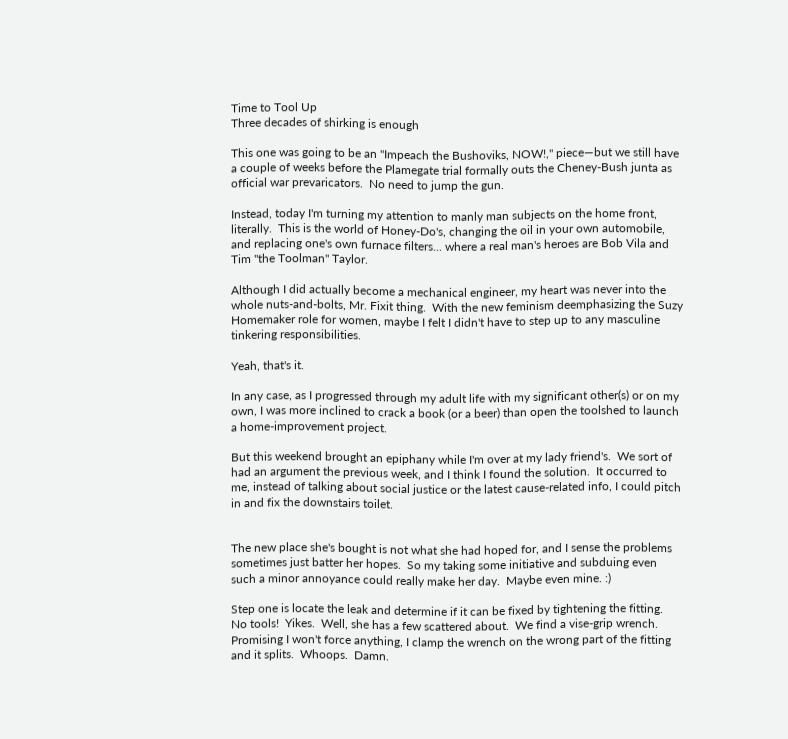Time to Tool Up
Three decades of shirking is enough

This one was going to be an "Impeach the Bushoviks, NOW!," piece—but we still have a couple of weeks before the Plamegate trial formally outs the Cheney-Bush junta as official war prevaricators.  No need to jump the gun.

Instead, today I'm turning my attention to manly man subjects on the home front, literally.  This is the world of Honey-Do's, changing the oil in your own automobile, and replacing one's own furnace filters... where a real man's heroes are Bob Vila and Tim "the Toolman" Taylor.

Although I did actually become a mechanical engineer, my heart was never into the whole nuts-and-bolts, Mr. Fixit thing.  With the new feminism deemphasizing the Suzy Homemaker role for women, maybe I felt I didn't have to step up to any masculine tinkering responsibilities.

Yeah, that's it.

In any case, as I progressed through my adult life with my significant other(s) or on my own, I was more inclined to crack a book (or a beer) than open the toolshed to launch a home-improvement project.

But this weekend brought an epiphany while I'm over at my lady friend's.  We sort of had an argument the previous week, and I think I found the solution.  It occurred to me, instead of talking about social justice or the latest cause-related info, I could pitch in and fix the downstairs toilet.


The new place she's bought is not what she had hoped for, and I sense the problems sometimes just batter her hopes.  So my taking some initiative and subduing even such a minor annoyance could really make her day.  Maybe even mine. :)

Step one is locate the leak and determine if it can be fixed by tightening the fitting.  No tools!  Yikes.  Well, she has a few scattered about.  We find a vise-grip wrench.  Promising I won't force anything, I clamp the wrench on the wrong part of the fitting and it splits.  Whoops.  Damn.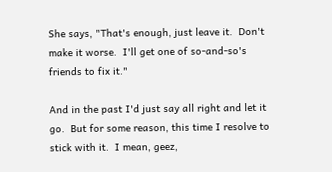She says, "That's enough, just leave it.  Don't make it worse.  I'll get one of so-and-so's friends to fix it."

And in the past I'd just say all right and let it go.  But for some reason, this time I resolve to stick with it.  I mean, geez,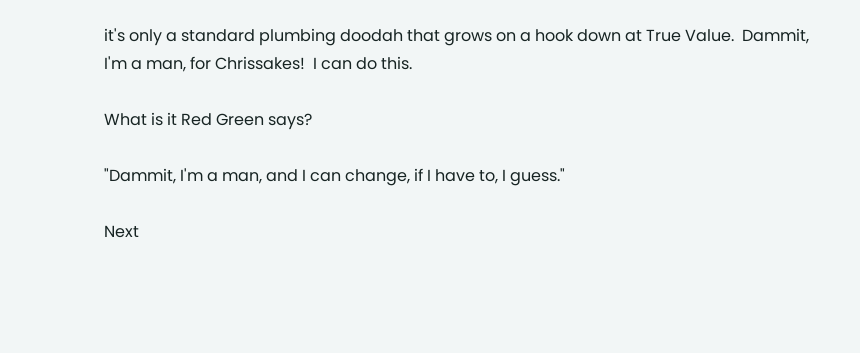it's only a standard plumbing doodah that grows on a hook down at True Value.  Dammit, I'm a man, for Chrissakes!  I can do this.

What is it Red Green says?

"Dammit, I'm a man, and I can change, if I have to, I guess."

Next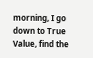morning, I go down to True Value, find the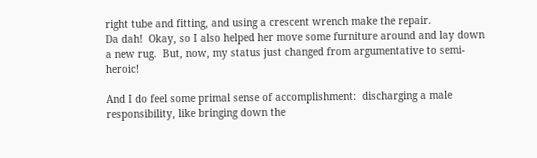right tube and fitting, and using a crescent wrench make the repair.
Da dah!  Okay, so I also helped her move some furniture around and lay down a new rug.  But, now, my status just changed from argumentative to semi-heroic!

And I do feel some primal sense of accomplishment:  discharging a male responsibility, like bringing down the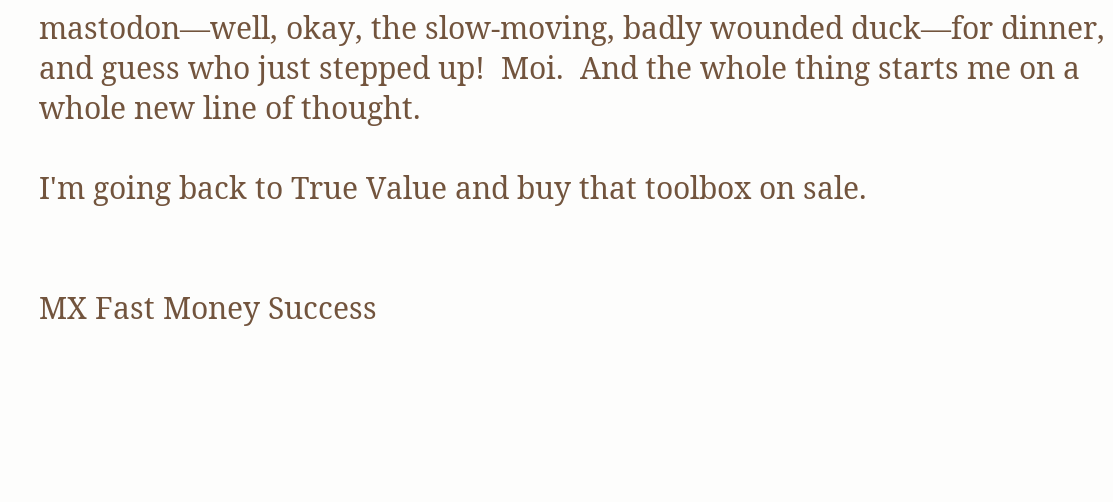mastodon—well, okay, the slow-moving, badly wounded duck—for dinner, and guess who just stepped up!  Moi.  And the whole thing starts me on a whole new line of thought.

I'm going back to True Value and buy that toolbox on sale.


MX Fast Money Success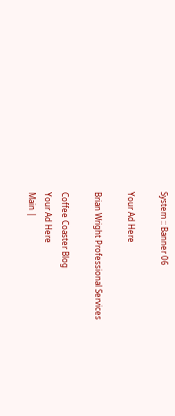System :: Banner 06

Your Ad Here

Brian Wright Professional Services

Coffee Coaster Blog
Your Ad Here
Main |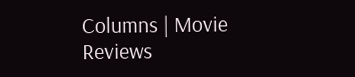Columns | Movie Reviews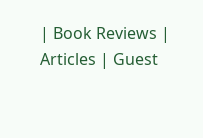| Book Reviews | Articles | Guest